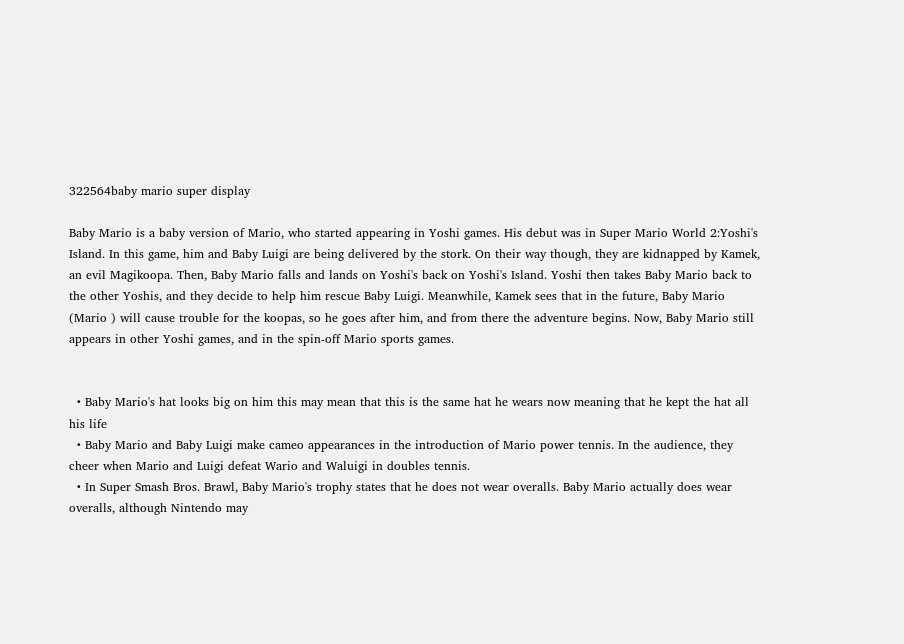322564baby mario super display

Baby Mario is a baby version of Mario, who started appearing in Yoshi games. His debut was in Super Mario World 2:Yoshi's Island. In this game, him and Baby Luigi are being delivered by the stork. On their way though, they are kidnapped by Kamek, an evil Magikoopa. Then, Baby Mario falls and lands on Yoshi's back on Yoshi's Island. Yoshi then takes Baby Mario back to the other Yoshis, and they decide to help him rescue Baby Luigi. Meanwhile, Kamek sees that in the future, Baby Mario (Mario ) will cause trouble for the koopas, so he goes after him, and from there the adventure begins. Now, Baby Mario still appears in other Yoshi games, and in the spin-off Mario sports games.


  • Baby Mario's hat looks big on him this may mean that this is the same hat he wears now meaning that he kept the hat all his life
  • Baby Mario and Baby Luigi make cameo appearances in the introduction of Mario power tennis. In the audience, they cheer when Mario and Luigi defeat Wario and Waluigi in doubles tennis.
  • In Super Smash Bros. Brawl, Baby Mario's trophy states that he does not wear overalls. Baby Mario actually does wear overalls, although Nintendo may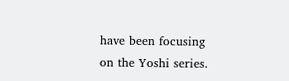have been focusing on the Yoshi series.